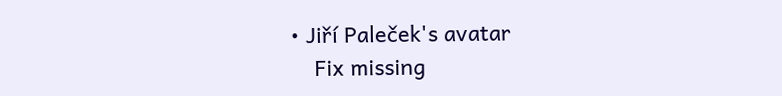• Jiří Paleček's avatar
    Fix missing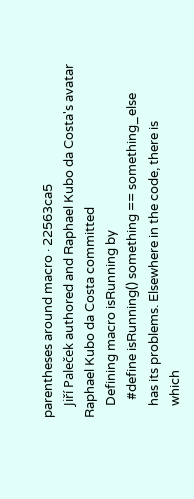parentheses around macro · 22563ca5
    Jiří Paleček authored and Raphael Kubo da Costa's avatar Raphael Kubo da Costa committed
    Defining macro isRunning by
      #define isRunning() something == something_else
    has its problems. Elsewhere in the code, there is
    which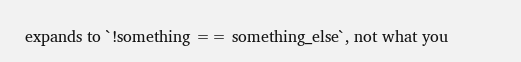expands to `!something == something_else`, not what you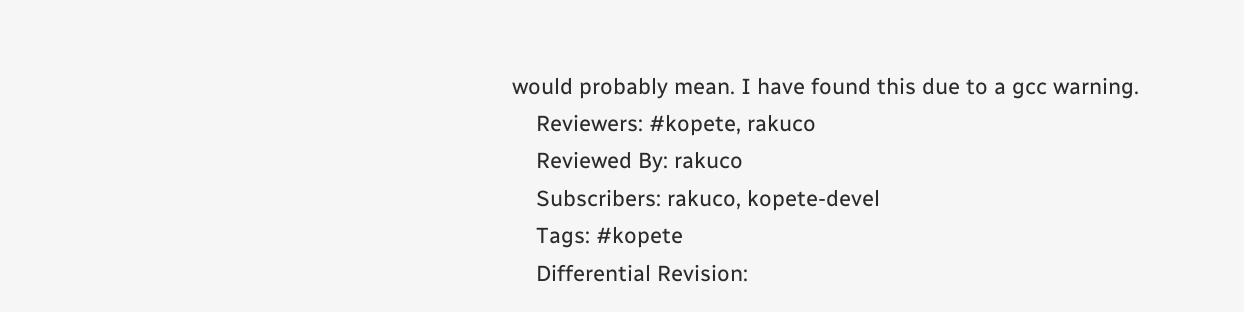would probably mean. I have found this due to a gcc warning.
    Reviewers: #kopete, rakuco
    Reviewed By: rakuco
    Subscribers: rakuco, kopete-devel
    Tags: #kopete
    Differential Revision: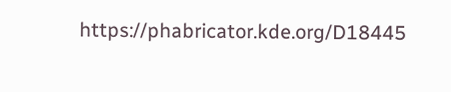https://phabricator.kde.org/D18445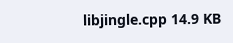libjingle.cpp 14.9 KB